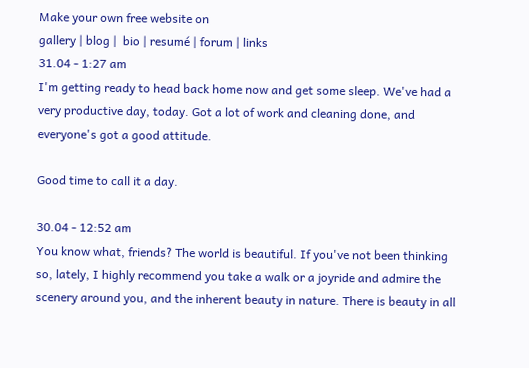Make your own free website on
gallery | blog |  bio | resumé | forum | links
31.04 - 1:27 am
I'm getting ready to head back home now and get some sleep. We've had a very productive day, today. Got a lot of work and cleaning done, and everyone's got a good attitude.

Good time to call it a day.

30.04 - 12:52 am
You know what, friends? The world is beautiful. If you've not been thinking so, lately, I highly recommend you take a walk or a joyride and admire the scenery around you, and the inherent beauty in nature. There is beauty in all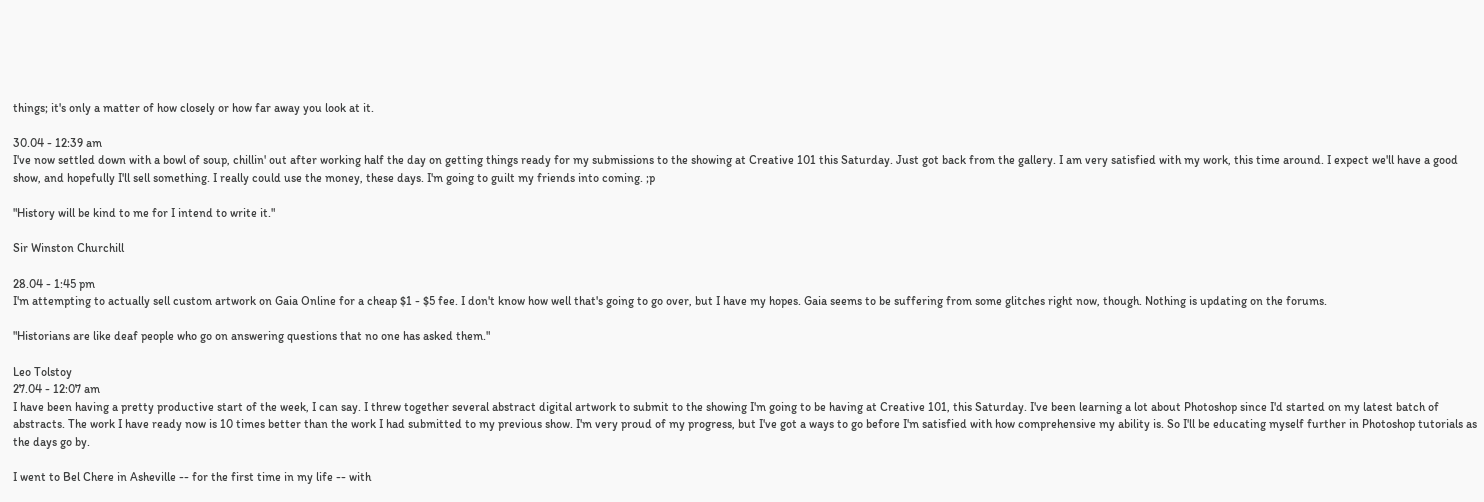things; it's only a matter of how closely or how far away you look at it.

30.04 - 12:39 am
I've now settled down with a bowl of soup, chillin' out after working half the day on getting things ready for my submissions to the showing at Creative 101 this Saturday. Just got back from the gallery. I am very satisfied with my work, this time around. I expect we'll have a good show, and hopefully I'll sell something. I really could use the money, these days. I'm going to guilt my friends into coming. ;p

"History will be kind to me for I intend to write it."

Sir Winston Churchill

28.04 - 1:45 pm
I'm attempting to actually sell custom artwork on Gaia Online for a cheap $1 - $5 fee. I don't know how well that's going to go over, but I have my hopes. Gaia seems to be suffering from some glitches right now, though. Nothing is updating on the forums.

"Historians are like deaf people who go on answering questions that no one has asked them."

Leo Tolstoy
27.04 - 12:07 am
I have been having a pretty productive start of the week, I can say. I threw together several abstract digital artwork to submit to the showing I'm going to be having at Creative 101, this Saturday. I've been learning a lot about Photoshop since I'd started on my latest batch of abstracts. The work I have ready now is 10 times better than the work I had submitted to my previous show. I'm very proud of my progress, but I've got a ways to go before I'm satisfied with how comprehensive my ability is. So I'll be educating myself further in Photoshop tutorials as the days go by.

I went to Bel Chere in Asheville -- for the first time in my life -- with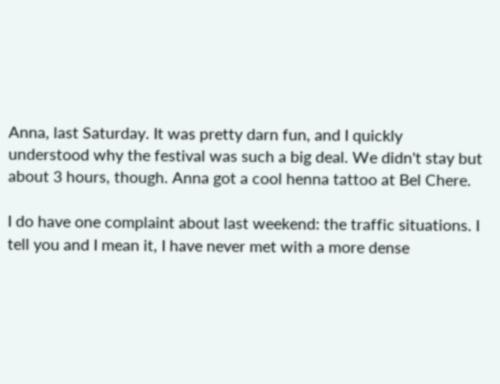Anna, last Saturday. It was pretty darn fun, and I quickly understood why the festival was such a big deal. We didn't stay but about 3 hours, though. Anna got a cool henna tattoo at Bel Chere.

I do have one complaint about last weekend: the traffic situations. I tell you and I mean it, I have never met with a more dense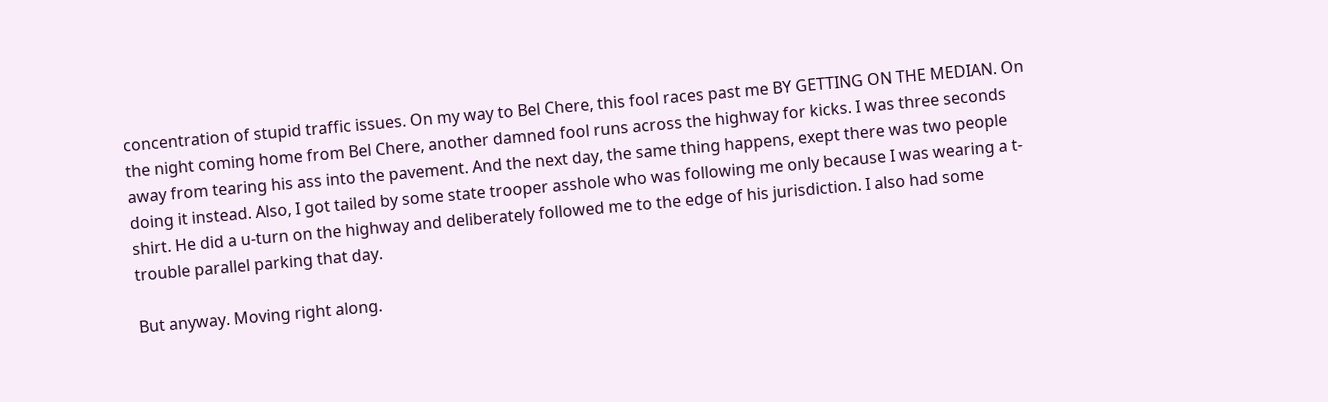concentration of stupid traffic issues. On my way to Bel Chere, this fool races past me BY GETTING ON THE MEDIAN. On the night coming home from Bel Chere, another damned fool runs across the highway for kicks. I was three seconds away from tearing his ass into the pavement. And the next day, the same thing happens, exept there was two people doing it instead. Also, I got tailed by some state trooper asshole who was following me only because I was wearing a t-shirt. He did a u-turn on the highway and deliberately followed me to the edge of his jurisdiction. I also had some trouble parallel parking that day.

But anyway. Moving right along.